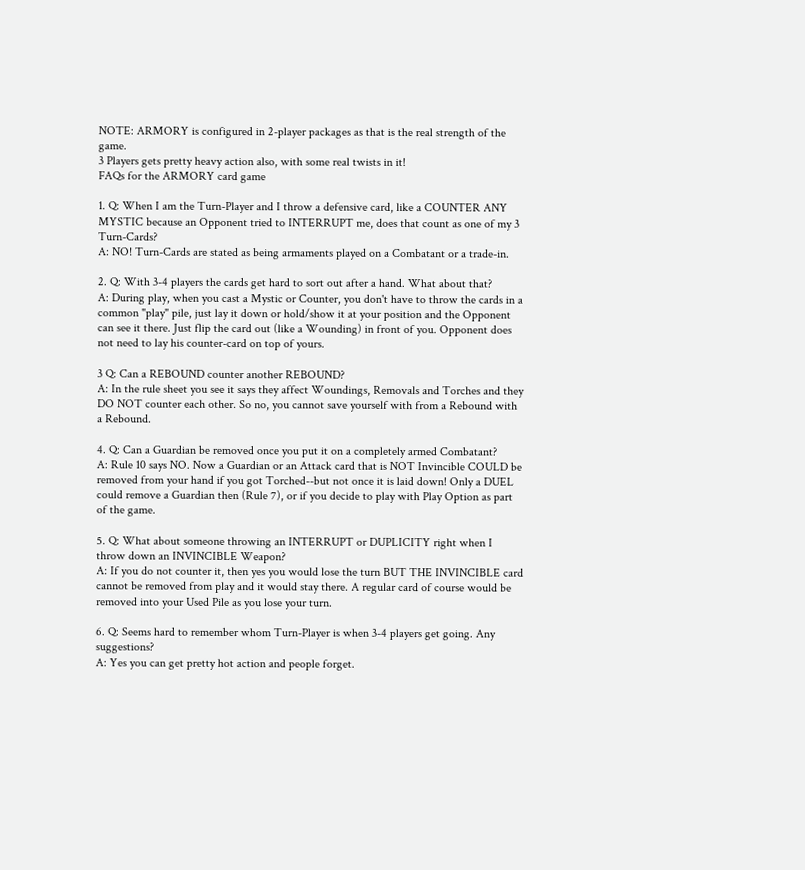NOTE: ARMORY is configured in 2-player packages as that is the real strength of the game.
3 Players gets pretty heavy action also, with some real twists in it!
FAQs for the ARMORY card game

1. Q: When I am the Turn-Player and I throw a defensive card, like a COUNTER ANY MYSTIC because an Opponent tried to INTERRUPT me, does that count as one of my 3 Turn-Cards?
A: NO! Turn-Cards are stated as being armaments played on a Combatant or a trade-in.

2. Q: With 3-4 players the cards get hard to sort out after a hand. What about that?
A: During play, when you cast a Mystic or Counter, you don't have to throw the cards in a common "play" pile, just lay it down or hold/show it at your position and the Opponent can see it there. Just flip the card out (like a Wounding) in front of you. Opponent does not need to lay his counter-card on top of yours.

3 Q: Can a REBOUND counter another REBOUND?
A: In the rule sheet you see it says they affect Woundings, Removals and Torches and they DO NOT counter each other. So no, you cannot save yourself with from a Rebound with a Rebound.

4. Q: Can a Guardian be removed once you put it on a completely armed Combatant?
A: Rule 10 says NO. Now a Guardian or an Attack card that is NOT Invincible COULD be removed from your hand if you got Torched--but not once it is laid down! Only a DUEL could remove a Guardian then (Rule 7), or if you decide to play with Play Option as part of the game.

5. Q: What about someone throwing an INTERRUPT or DUPLICITY right when I throw down an INVINCIBLE Weapon?
A: If you do not counter it, then yes you would lose the turn BUT THE INVINCIBLE card cannot be removed from play and it would stay there. A regular card of course would be removed into your Used Pile as you lose your turn.

6. Q: Seems hard to remember whom Turn-Player is when 3-4 players get going. Any suggestions?
A: Yes you can get pretty hot action and people forget.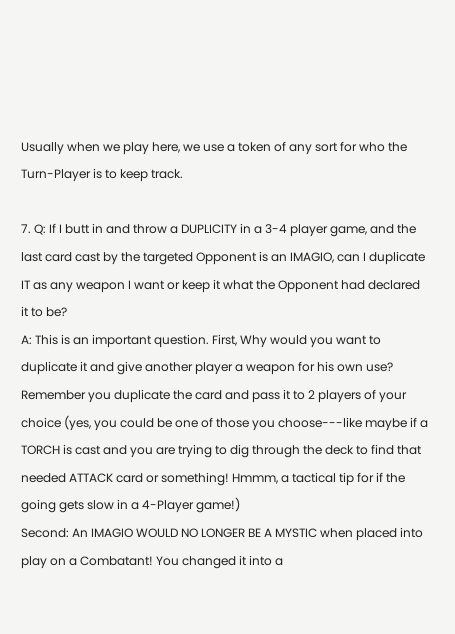Usually when we play here, we use a token of any sort for who the Turn-Player is to keep track.

7. Q: If I butt in and throw a DUPLICITY in a 3-4 player game, and the last card cast by the targeted Opponent is an IMAGIO, can I duplicate IT as any weapon I want or keep it what the Opponent had declared it to be?
A: This is an important question. First, Why would you want to duplicate it and give another player a weapon for his own use? Remember you duplicate the card and pass it to 2 players of your choice (yes, you could be one of those you choose---like maybe if a TORCH is cast and you are trying to dig through the deck to find that needed ATTACK card or something! Hmmm, a tactical tip for if the going gets slow in a 4-Player game!)
Second: An IMAGIO WOULD NO LONGER BE A MYSTIC when placed into play on a Combatant! You changed it into a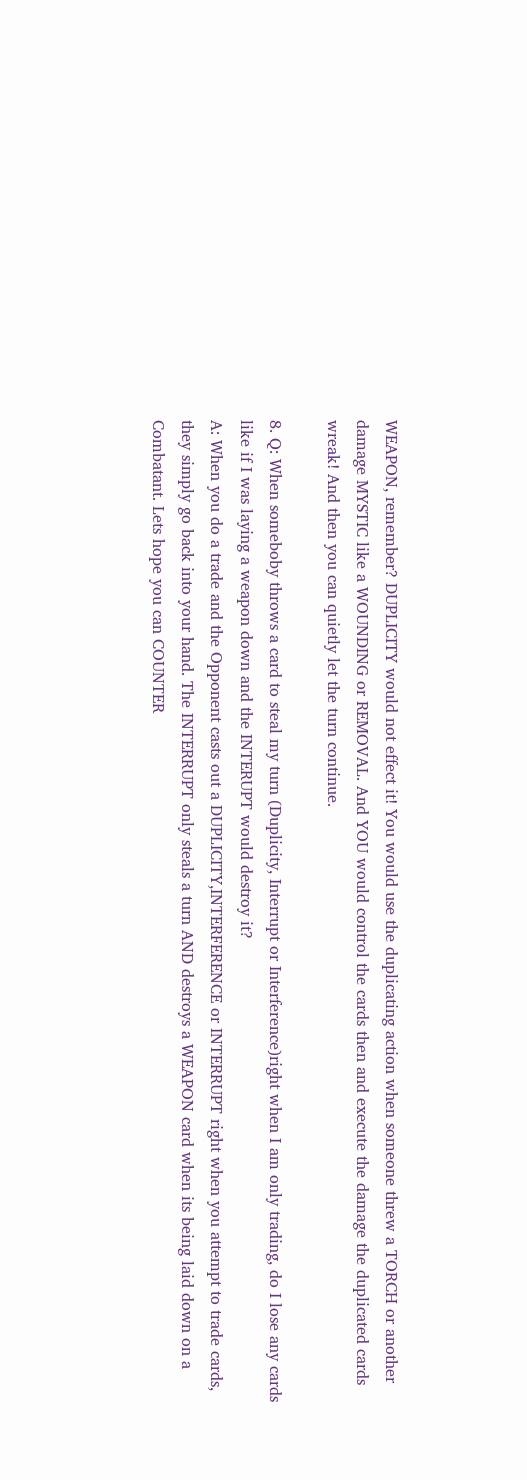WEAPON, remember? DUPLICITY would not effect it! You would use the duplicating action when someone threw a TORCH or another damage MYSTIC like a WOUNDING or REMOVAL. And YOU would control the cards then and execute the damage the duplicated cards wreak! And then you can quietly let the turn continue.

8. Q: When someboby throws a card to steal my turn (Duplicity, Interrupt or Interference)right when I am only trading, do I lose any cards like if I was laying a weapon down and the INTERUPT would destroy it?
A: When you do a trade and the Opponent casts out a DUPLICITY,INTERFERENCE or INTERRUPT right when you attempt to trade cards, they simply go back into your hand. The INTERRUPT only steals a turn AND destroys a WEAPON card when its being laid down on a Combatant. Lets hope you can COUNTER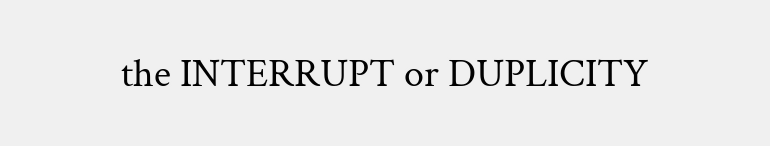the INTERRUPT or DUPLICITY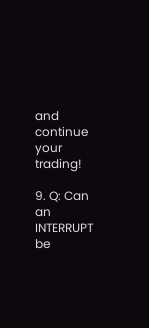and continue your trading!

9. Q: Can an INTERRUPT be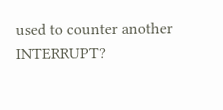used to counter another INTERRUPT?